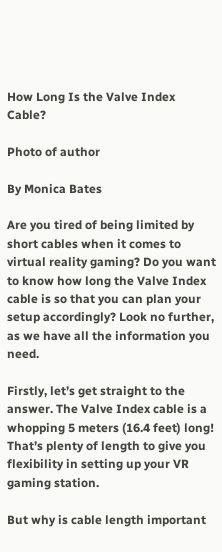How Long Is the Valve Index Cable?

Photo of author

By Monica Bates

Are you tired of being limited by short cables when it comes to virtual reality gaming? Do you want to know how long the Valve Index cable is so that you can plan your setup accordingly? Look no further, as we have all the information you need.

Firstly, let’s get straight to the answer. The Valve Index cable is a whopping 5 meters (16.4 feet) long! That’s plenty of length to give you flexibility in setting up your VR gaming station.

But why is cable length important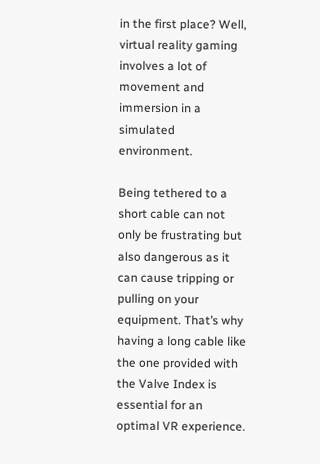in the first place? Well, virtual reality gaming involves a lot of movement and immersion in a simulated environment.

Being tethered to a short cable can not only be frustrating but also dangerous as it can cause tripping or pulling on your equipment. That’s why having a long cable like the one provided with the Valve Index is essential for an optimal VR experience.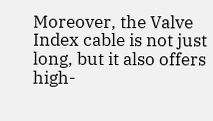Moreover, the Valve Index cable is not just long, but it also offers high-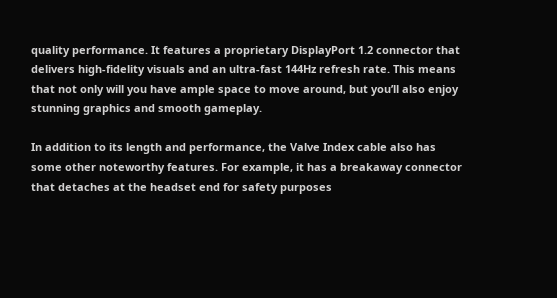quality performance. It features a proprietary DisplayPort 1.2 connector that delivers high-fidelity visuals and an ultra-fast 144Hz refresh rate. This means that not only will you have ample space to move around, but you’ll also enjoy stunning graphics and smooth gameplay.

In addition to its length and performance, the Valve Index cable also has some other noteworthy features. For example, it has a breakaway connector that detaches at the headset end for safety purposes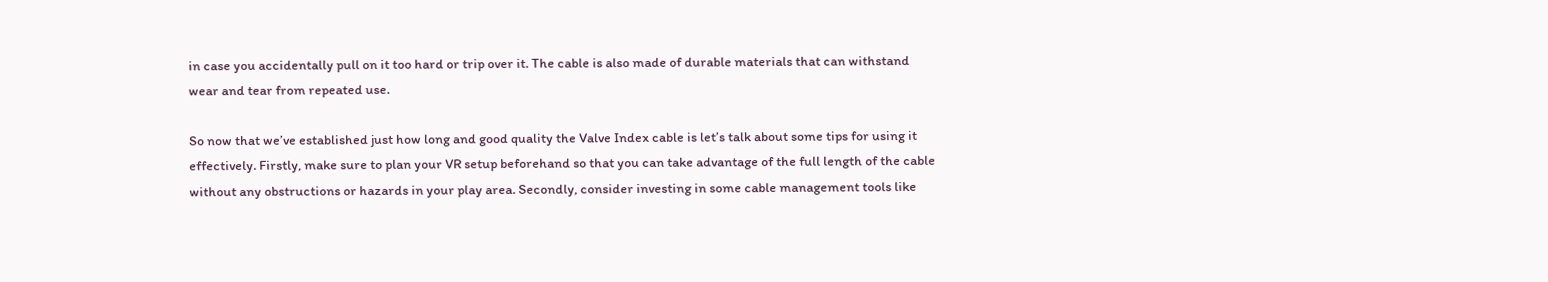in case you accidentally pull on it too hard or trip over it. The cable is also made of durable materials that can withstand wear and tear from repeated use.

So now that we’ve established just how long and good quality the Valve Index cable is let’s talk about some tips for using it effectively. Firstly, make sure to plan your VR setup beforehand so that you can take advantage of the full length of the cable without any obstructions or hazards in your play area. Secondly, consider investing in some cable management tools like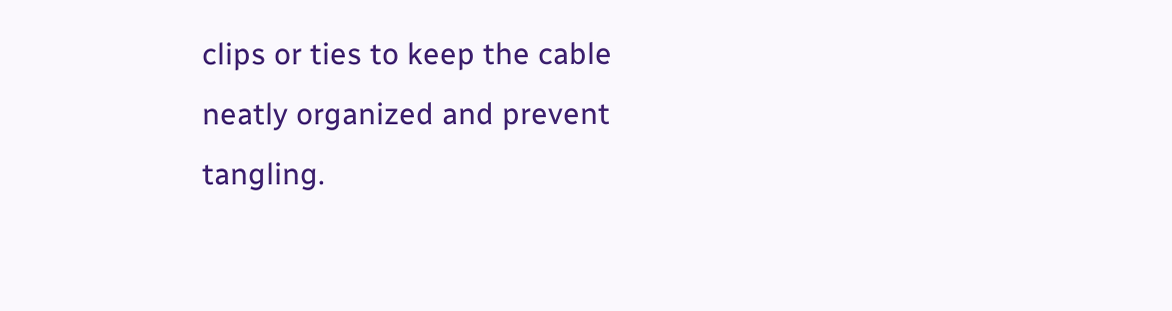clips or ties to keep the cable neatly organized and prevent tangling.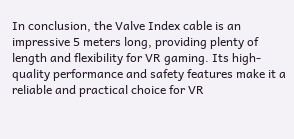In conclusion, the Valve Index cable is an impressive 5 meters long, providing plenty of length and flexibility for VR gaming. Its high-quality performance and safety features make it a reliable and practical choice for VR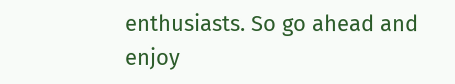enthusiasts. So go ahead and enjoy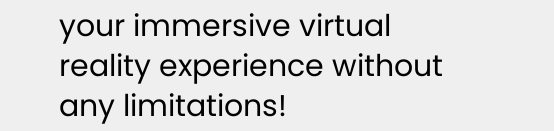your immersive virtual reality experience without any limitations!